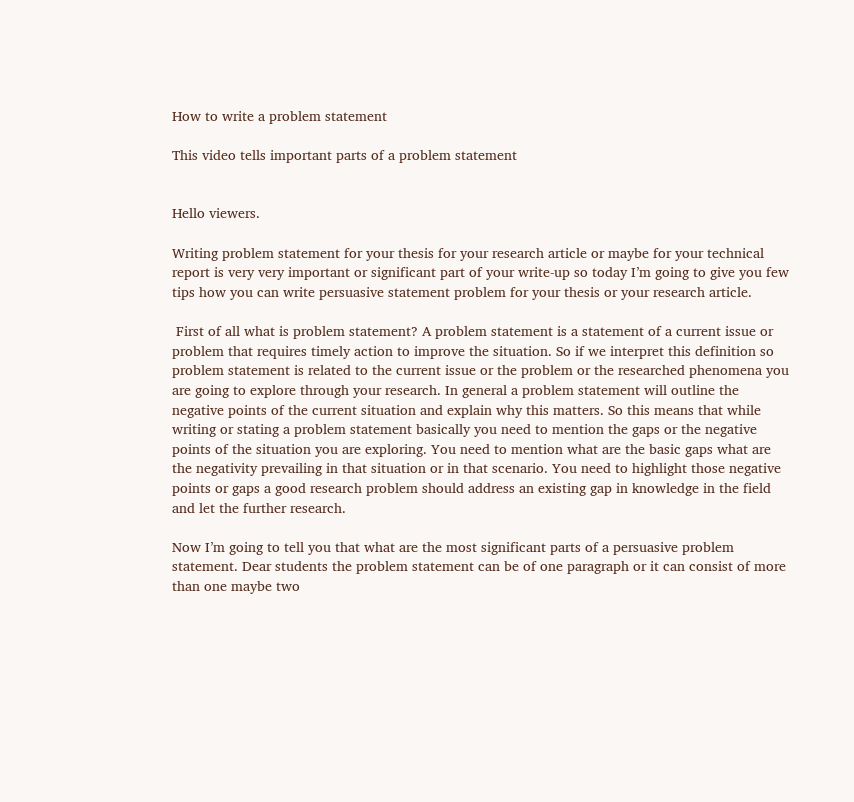How to write a problem statement

This video tells important parts of a problem statement


Hello viewers.

Writing problem statement for your thesis for your research article or maybe for your technical report is very very important or significant part of your write-up so today I’m going to give you few tips how you can write persuasive statement problem for your thesis or your research article.

 First of all what is problem statement? A problem statement is a statement of a current issue or problem that requires timely action to improve the situation. So if we interpret this definition so problem statement is related to the current issue or the problem or the researched phenomena you are going to explore through your research. In general a problem statement will outline the negative points of the current situation and explain why this matters. So this means that while writing or stating a problem statement basically you need to mention the gaps or the negative points of the situation you are exploring. You need to mention what are the basic gaps what are the negativity prevailing in that situation or in that scenario. You need to highlight those negative points or gaps a good research problem should address an existing gap in knowledge in the field and let the further research.

Now I’m going to tell you that what are the most significant parts of a persuasive problem statement. Dear students the problem statement can be of one paragraph or it can consist of more than one maybe two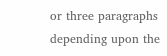or three paragraphs depending upon the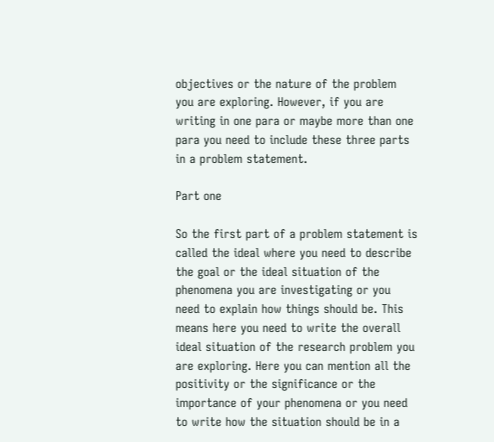objectives or the nature of the problem you are exploring. However, if you are writing in one para or maybe more than one para you need to include these three parts in a problem statement.

Part one

So the first part of a problem statement is called the ideal where you need to describe the goal or the ideal situation of the phenomena you are investigating or you need to explain how things should be. This means here you need to write the overall ideal situation of the research problem you are exploring. Here you can mention all the positivity or the significance or the importance of your phenomena or you need to write how the situation should be in a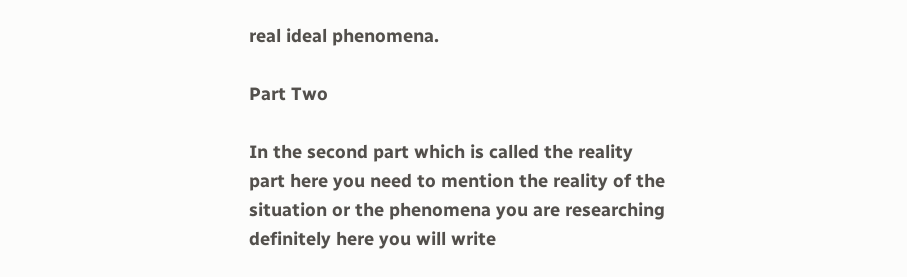real ideal phenomena.

Part Two

In the second part which is called the reality part here you need to mention the reality of the situation or the phenomena you are researching definitely here you will write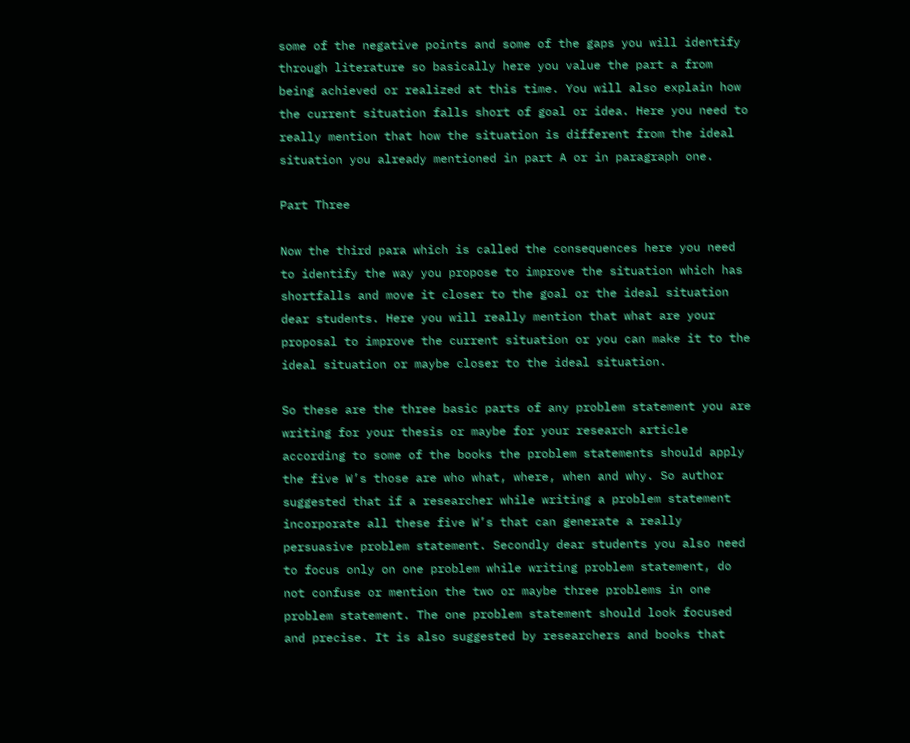some of the negative points and some of the gaps you will identify through literature so basically here you value the part a from being achieved or realized at this time. You will also explain how the current situation falls short of goal or idea. Here you need to really mention that how the situation is different from the ideal situation you already mentioned in part A or in paragraph one.

Part Three

Now the third para which is called the consequences here you need to identify the way you propose to improve the situation which has shortfalls and move it closer to the goal or the ideal situation dear students. Here you will really mention that what are your proposal to improve the current situation or you can make it to the ideal situation or maybe closer to the ideal situation.

So these are the three basic parts of any problem statement you are writing for your thesis or maybe for your research article according to some of the books the problem statements should apply the five W’s those are who what, where, when and why. So author suggested that if a researcher while writing a problem statement incorporate all these five W’s that can generate a really persuasive problem statement. Secondly dear students you also need to focus only on one problem while writing problem statement, do not confuse or mention the two or maybe three problems in one problem statement. The one problem statement should look focused and precise. It is also suggested by researchers and books that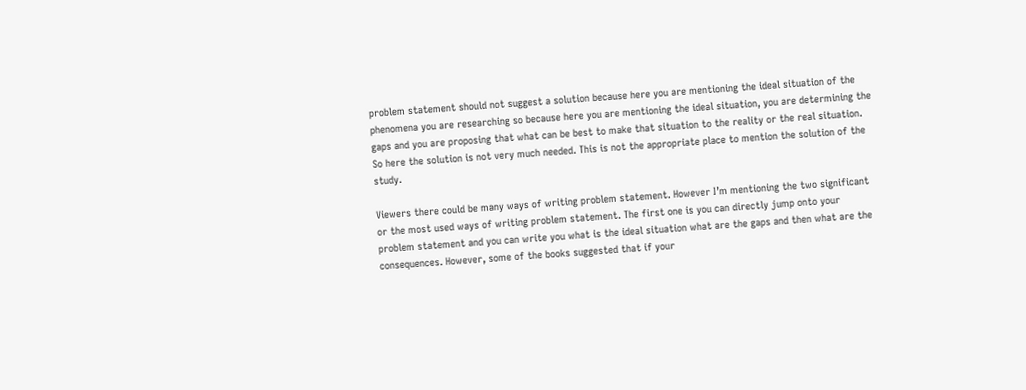problem statement should not suggest a solution because here you are mentioning the ideal situation of the phenomena you are researching so because here you are mentioning the ideal situation, you are determining the gaps and you are proposing that what can be best to make that situation to the reality or the real situation. So here the solution is not very much needed. This is not the appropriate place to mention the solution of the study.

Viewers there could be many ways of writing problem statement. However I’m mentioning the two significant or the most used ways of writing problem statement. The first one is you can directly jump onto your problem statement and you can write you what is the ideal situation what are the gaps and then what are the consequences. However, some of the books suggested that if your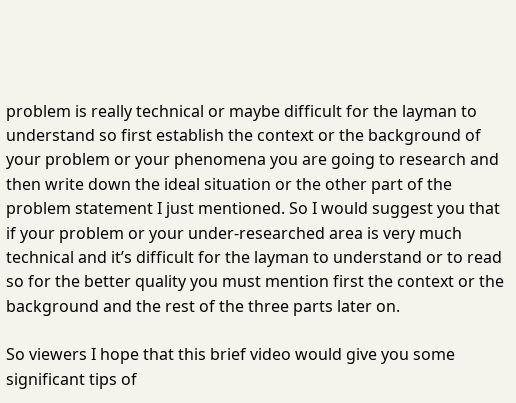problem is really technical or maybe difficult for the layman to understand so first establish the context or the background of your problem or your phenomena you are going to research and then write down the ideal situation or the other part of the problem statement I just mentioned. So I would suggest you that if your problem or your under-researched area is very much technical and it’s difficult for the layman to understand or to read so for the better quality you must mention first the context or the background and the rest of the three parts later on.

So viewers I hope that this brief video would give you some significant tips of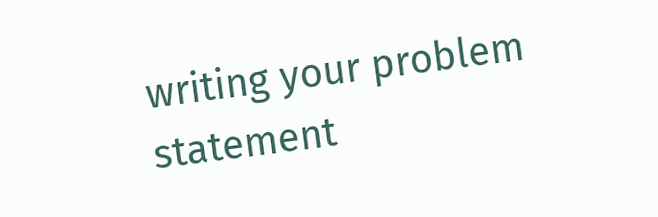writing your problem statement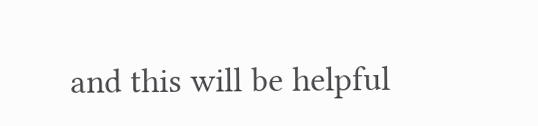and this will be helpful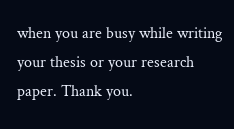when you are busy while writing your thesis or your research paper. Thank you.